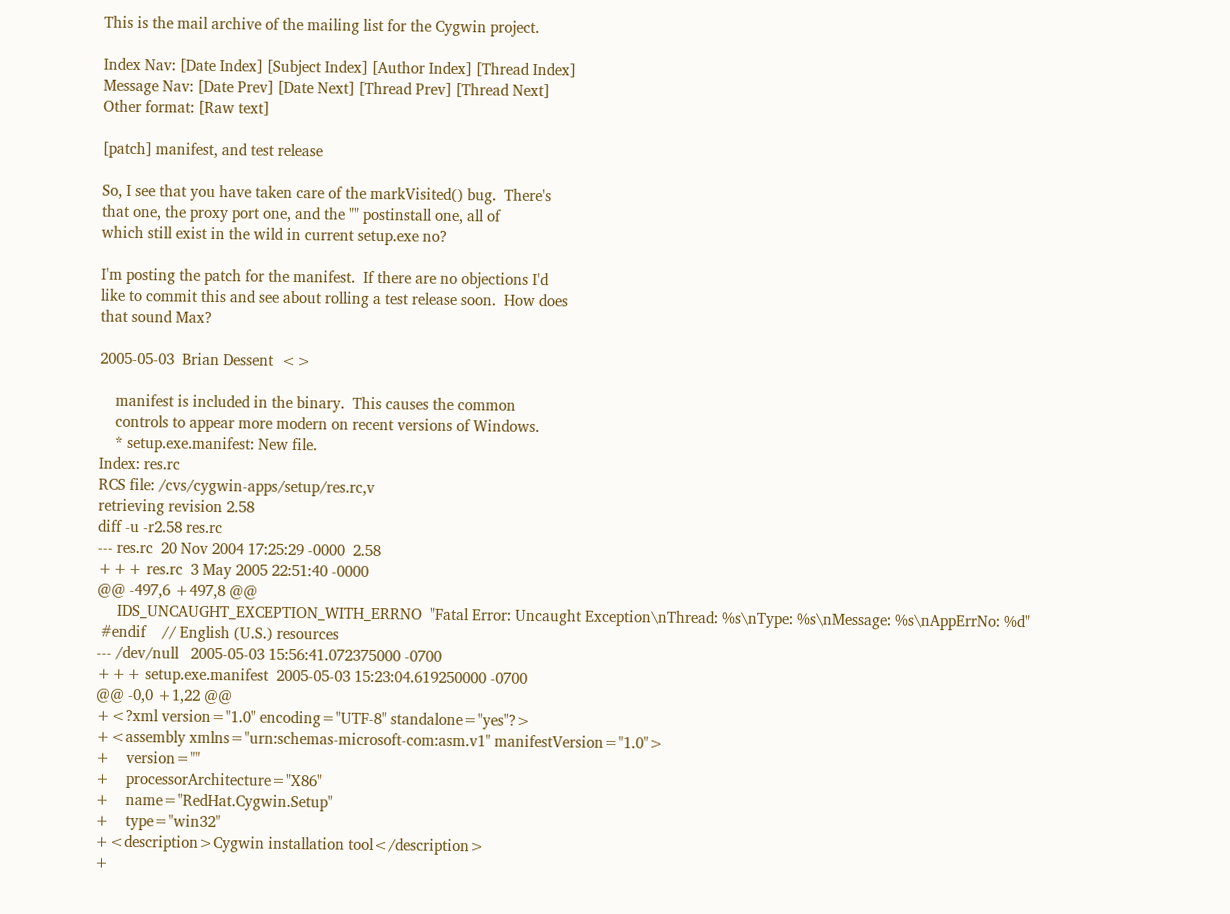This is the mail archive of the mailing list for the Cygwin project.

Index Nav: [Date Index] [Subject Index] [Author Index] [Thread Index]
Message Nav: [Date Prev] [Date Next] [Thread Prev] [Thread Next]
Other format: [Raw text]

[patch] manifest, and test release

So, I see that you have taken care of the markVisited() bug.  There's
that one, the proxy port one, and the "" postinstall one, all of
which still exist in the wild in current setup.exe no?

I'm posting the patch for the manifest.  If there are no objections I'd
like to commit this and see about rolling a test release soon.  How does
that sound Max?

2005-05-03  Brian Dessent  <>

    manifest is included in the binary.  This causes the common
    controls to appear more modern on recent versions of Windows.
    * setup.exe.manifest: New file.
Index: res.rc
RCS file: /cvs/cygwin-apps/setup/res.rc,v
retrieving revision 2.58
diff -u -r2.58 res.rc
--- res.rc  20 Nov 2004 17:25:29 -0000  2.58
+++ res.rc  3 May 2005 22:51:40 -0000
@@ -497,6 +497,8 @@
     IDS_UNCAUGHT_EXCEPTION_WITH_ERRNO  "Fatal Error: Uncaught Exception\nThread: %s\nType: %s\nMessage: %s\nAppErrNo: %d"
 #endif    // English (U.S.) resources
--- /dev/null   2005-05-03 15:56:41.072375000 -0700
+++ setup.exe.manifest  2005-05-03 15:23:04.619250000 -0700
@@ -0,0 +1,22 @@
+<?xml version="1.0" encoding="UTF-8" standalone="yes"?>
+<assembly xmlns="urn:schemas-microsoft-com:asm.v1" manifestVersion="1.0">
+    version=""
+    processorArchitecture="X86"
+    name="RedHat.Cygwin.Setup"
+    type="win32"
+<description>Cygwin installation tool</description>
+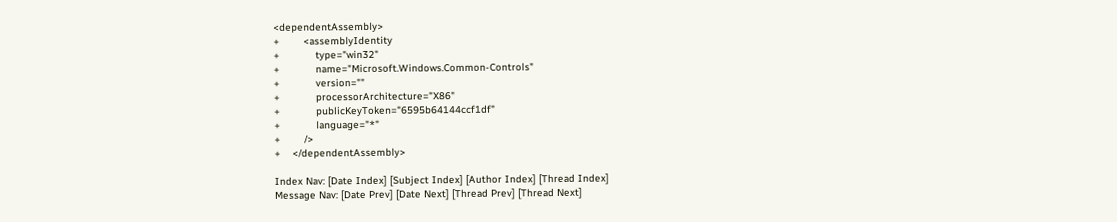<dependentAssembly>
+        <assemblyIdentity
+            type="win32"
+            name="Microsoft.Windows.Common-Controls"
+            version=""
+            processorArchitecture="X86"
+            publicKeyToken="6595b64144ccf1df"
+            language="*"
+        />
+    </dependentAssembly>

Index Nav: [Date Index] [Subject Index] [Author Index] [Thread Index]
Message Nav: [Date Prev] [Date Next] [Thread Prev] [Thread Next]